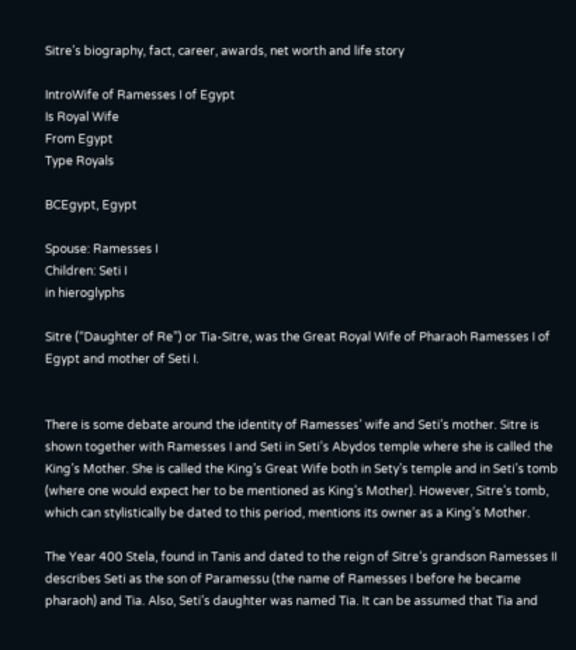Sitre’s biography, fact, career, awards, net worth and life story

IntroWife of Ramesses I of Egypt
Is Royal Wife
From Egypt
Type Royals

BCEgypt, Egypt

Spouse: Ramesses I
Children: Seti I
in hieroglyphs

Sitre (“Daughter of Re”) or Tia-Sitre, was the Great Royal Wife of Pharaoh Ramesses I of Egypt and mother of Seti I.


There is some debate around the identity of Ramesses’ wife and Seti’s mother. Sitre is shown together with Ramesses I and Seti in Seti’s Abydos temple where she is called the King’s Mother. She is called the King’s Great Wife both in Sety’s temple and in Seti’s tomb (where one would expect her to be mentioned as King’s Mother). However, Sitre’s tomb, which can stylistically be dated to this period, mentions its owner as a King’s Mother.

The Year 400 Stela, found in Tanis and dated to the reign of Sitre’s grandson Ramesses II describes Seti as the son of Paramessu (the name of Ramesses I before he became pharaoh) and Tia. Also, Seti’s daughter was named Tia. It can be assumed that Tia and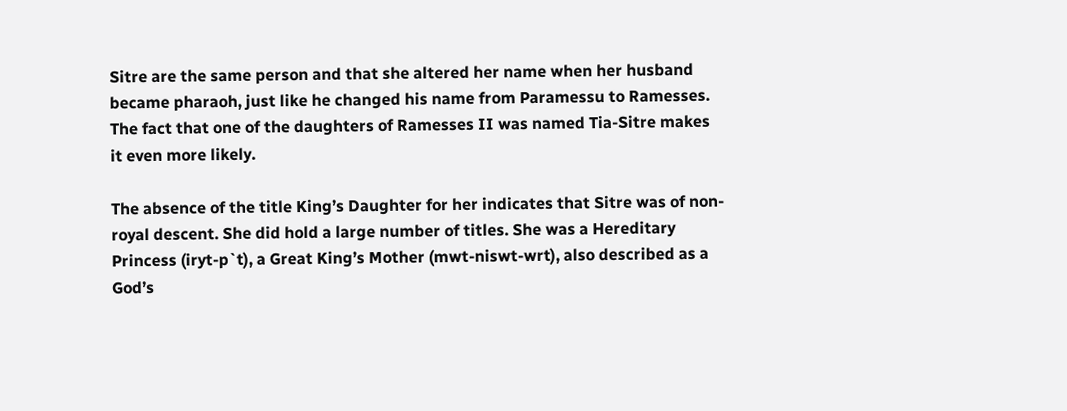Sitre are the same person and that she altered her name when her husband became pharaoh, just like he changed his name from Paramessu to Ramesses. The fact that one of the daughters of Ramesses II was named Tia-Sitre makes it even more likely.

The absence of the title King’s Daughter for her indicates that Sitre was of non-royal descent. She did hold a large number of titles. She was a Hereditary Princess (iryt-p`t), a Great King’s Mother (mwt-niswt-wrt), also described as a God’s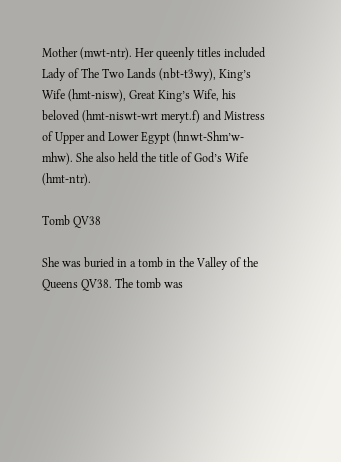Mother (mwt-ntr). Her queenly titles included Lady of The Two Lands (nbt-t3wy), King’s Wife (hmt-nisw), Great King’s Wife, his beloved (hmt-niswt-wrt meryt.f) and Mistress of Upper and Lower Egypt (hnwt-Shm’w-mhw). She also held the title of God’s Wife (hmt-ntr).

Tomb QV38

She was buried in a tomb in the Valley of the Queens QV38. The tomb was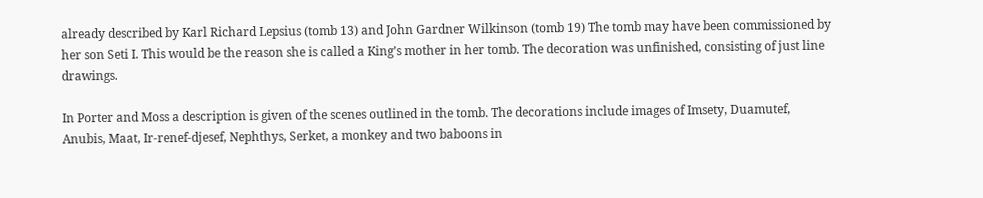already described by Karl Richard Lepsius (tomb 13) and John Gardner Wilkinson (tomb 19) The tomb may have been commissioned by her son Seti I. This would be the reason she is called a King’s mother in her tomb. The decoration was unfinished, consisting of just line drawings.

In Porter and Moss a description is given of the scenes outlined in the tomb. The decorations include images of Imsety, Duamutef, Anubis, Maat, Ir-renef-djesef, Nephthys, Serket, a monkey and two baboons in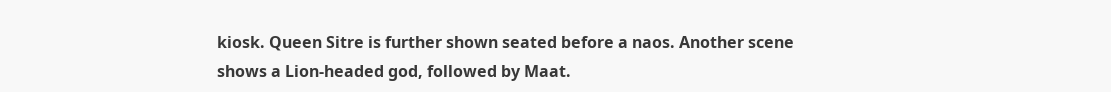kiosk. Queen Sitre is further shown seated before a naos. Another scene shows a Lion-headed god, followed by Maat.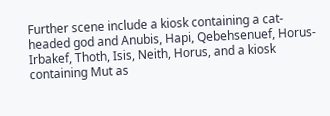Further scene include a kiosk containing a cat-headed god and Anubis, Hapi, Qebehsenuef, Horus-Irbakef, Thoth, Isis, Neith, Horus, and a kiosk containing Mut as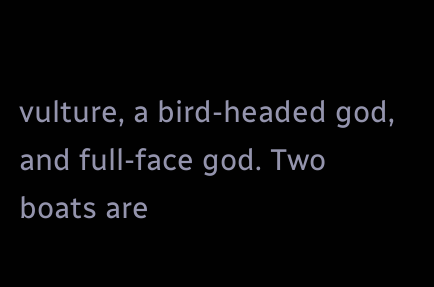vulture, a bird-headed god, and full-face god. Two boats are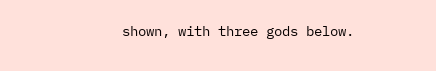shown, with three gods below.